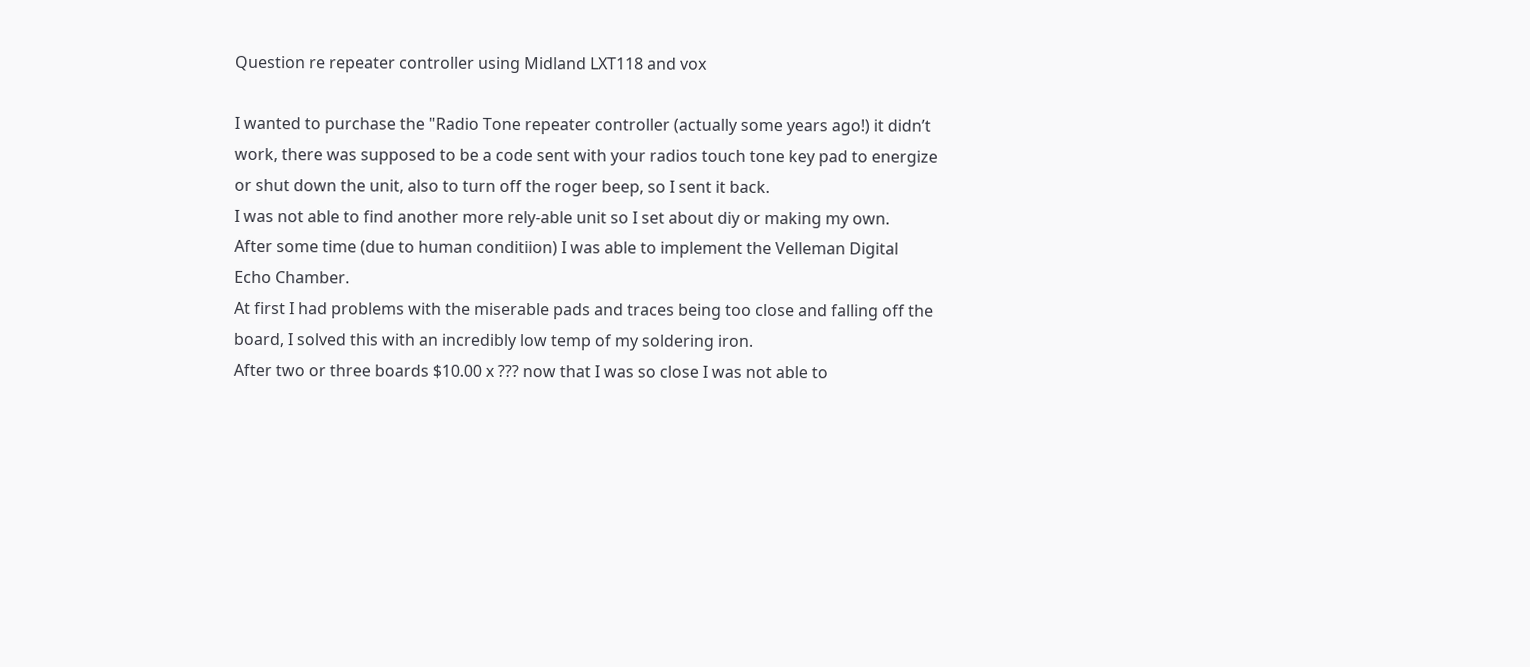Question re repeater controller using Midland LXT118 and vox

I wanted to purchase the "Radio Tone repeater controller (actually some years ago!) it didn’t work, there was supposed to be a code sent with your radios touch tone key pad to energize or shut down the unit, also to turn off the roger beep, so I sent it back.
I was not able to find another more rely-able unit so I set about diy or making my own.
After some time (due to human conditiion) I was able to implement the Velleman Digital Echo Chamber.
At first I had problems with the miserable pads and traces being too close and falling off the board, I solved this with an incredibly low temp of my soldering iron.
After two or three boards $10.00 x ??? now that I was so close I was not able to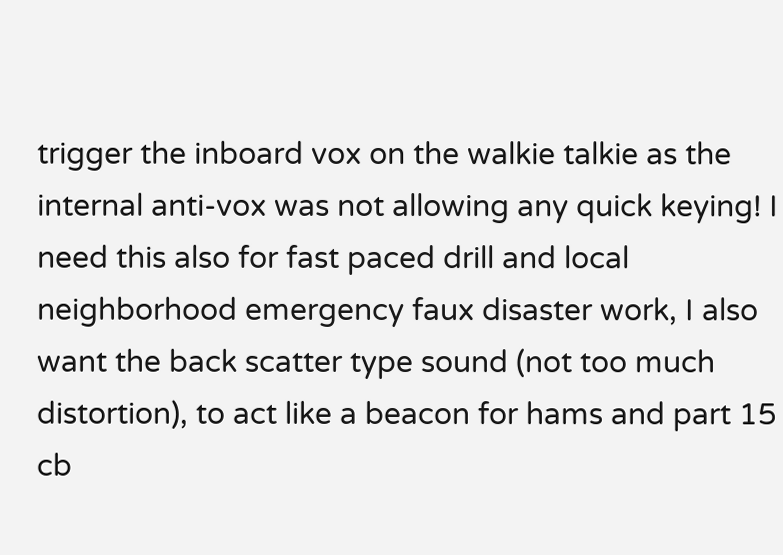trigger the inboard vox on the walkie talkie as the internal anti-vox was not allowing any quick keying! I need this also for fast paced drill and local neighborhood emergency faux disaster work, I also want the back scatter type sound (not too much distortion), to act like a beacon for hams and part 15 cb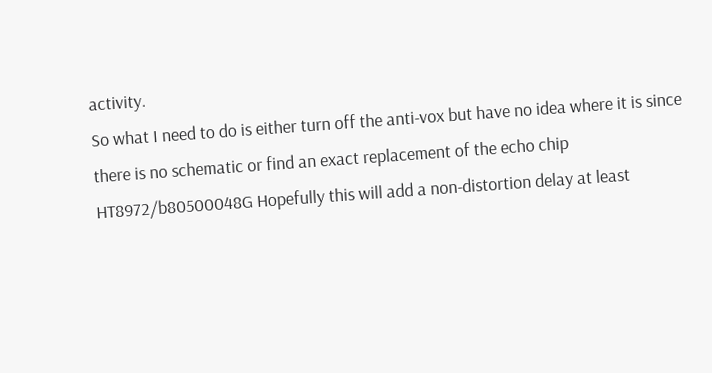activity.
So what I need to do is either turn off the anti-vox but have no idea where it is since there is no schematic or find an exact replacement of the echo chip HT8972/b80500048G Hopefully this will add a non-distortion delay at least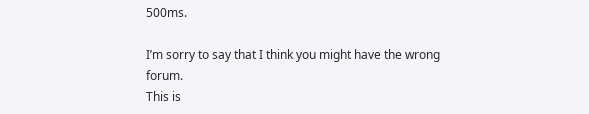500ms.

I’m sorry to say that I think you might have the wrong forum.
This is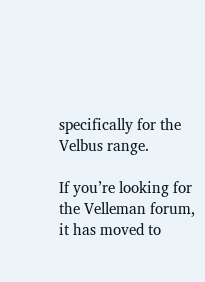specifically for the Velbus range.

If you’re looking for the Velleman forum, it has moved to